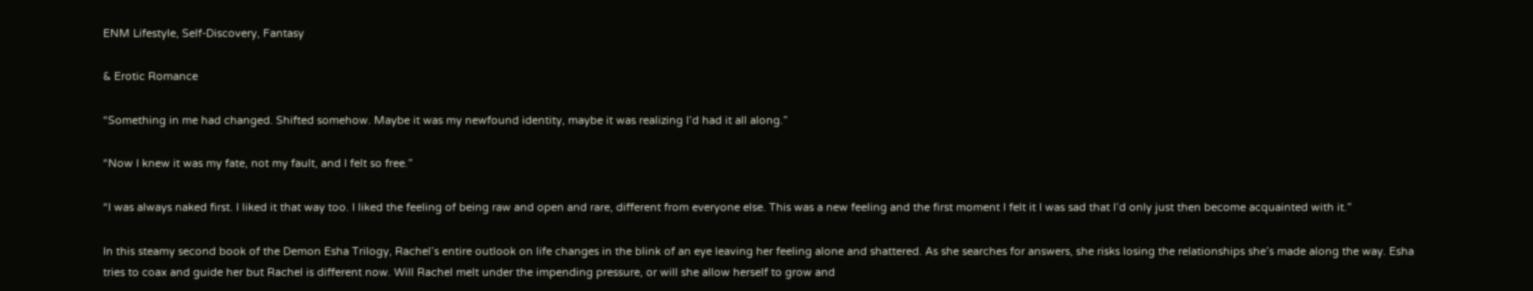ENM Lifestyle, Self-Discovery, Fantasy

& Erotic Romance

“Something in me had changed. Shifted somehow. Maybe it was my newfound identity, maybe it was realizing I’d had it all along.”

“Now I knew it was my fate, not my fault, and I felt so free.”

“I was always naked first. I liked it that way too. I liked the feeling of being raw and open and rare, different from everyone else. This was a new feeling and the first moment I felt it I was sad that I’d only just then become acquainted with it.”

In this steamy second book of the Demon Esha Trilogy, Rachel’s entire outlook on life changes in the blink of an eye leaving her feeling alone and shattered. As she searches for answers, she risks losing the relationships she’s made along the way. Esha tries to coax and guide her but Rachel is different now. Will Rachel melt under the impending pressure, or will she allow herself to grow and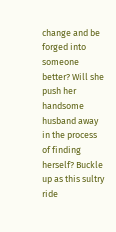change and be forged into someone better? Will she push her handsome husband away in the process of finding herself? Buckle up as this sultry ride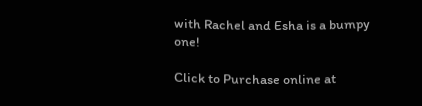with Rachel and Esha is a bumpy one!

Click to Purchase online at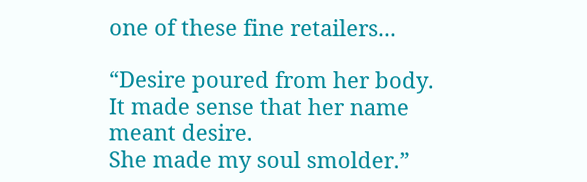one of these fine retailers...

“Desire poured from her body.
It made sense that her name meant desire.
She made my soul smolder.”